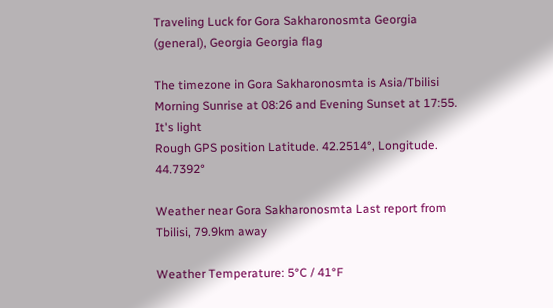Traveling Luck for Gora Sakharonosmta Georgia (general), Georgia Georgia flag

The timezone in Gora Sakharonosmta is Asia/Tbilisi
Morning Sunrise at 08:26 and Evening Sunset at 17:55. It's light
Rough GPS position Latitude. 42.2514°, Longitude. 44.7392°

Weather near Gora Sakharonosmta Last report from Tbilisi, 79.9km away

Weather Temperature: 5°C / 41°F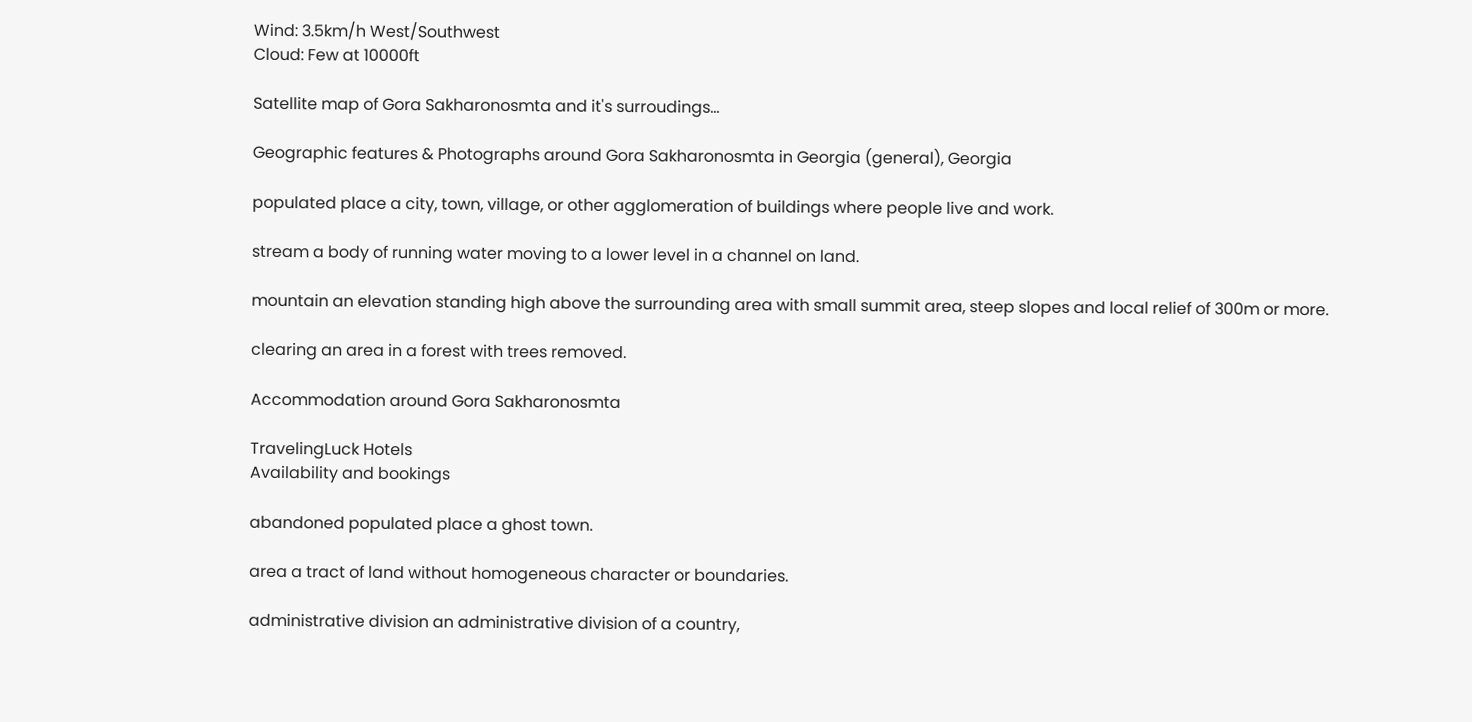Wind: 3.5km/h West/Southwest
Cloud: Few at 10000ft

Satellite map of Gora Sakharonosmta and it's surroudings...

Geographic features & Photographs around Gora Sakharonosmta in Georgia (general), Georgia

populated place a city, town, village, or other agglomeration of buildings where people live and work.

stream a body of running water moving to a lower level in a channel on land.

mountain an elevation standing high above the surrounding area with small summit area, steep slopes and local relief of 300m or more.

clearing an area in a forest with trees removed.

Accommodation around Gora Sakharonosmta

TravelingLuck Hotels
Availability and bookings

abandoned populated place a ghost town.

area a tract of land without homogeneous character or boundaries.

administrative division an administrative division of a country,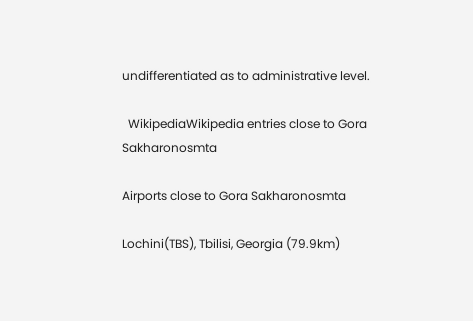undifferentiated as to administrative level.

  WikipediaWikipedia entries close to Gora Sakharonosmta

Airports close to Gora Sakharonosmta

Lochini(TBS), Tbilisi, Georgia (79.9km)